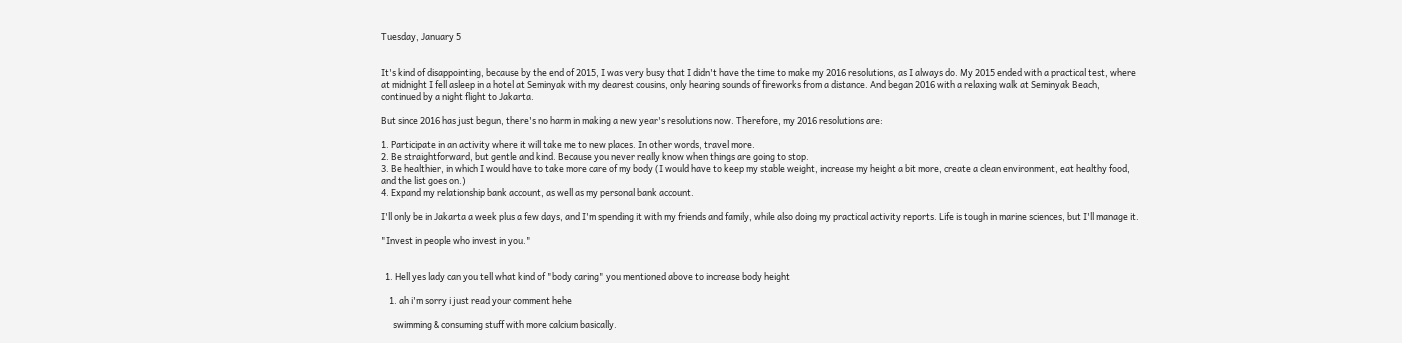Tuesday, January 5


It's kind of disappointing, because by the end of 2015, I was very busy that I didn't have the time to make my 2016 resolutions, as I always do. My 2015 ended with a practical test, where at midnight I fell asleep in a hotel at Seminyak with my dearest cousins, only hearing sounds of fireworks from a distance. And began 2016 with a relaxing walk at Seminyak Beach, continued by a night flight to Jakarta.

But since 2016 has just begun, there's no harm in making a new year's resolutions now. Therefore, my 2016 resolutions are:

1. Participate in an activity where it will take me to new places. In other words, travel more.
2. Be straightforward, but gentle and kind. Because you never really know when things are going to stop.
3. Be healthier, in which I would have to take more care of my body (I would have to keep my stable weight, increase my height a bit more, create a clean environment, eat healthy food, and the list goes on.)
4. Expand my relationship bank account, as well as my personal bank account.

I'll only be in Jakarta a week plus a few days, and I'm spending it with my friends and family, while also doing my practical activity reports. Life is tough in marine sciences, but I'll manage it.

"Invest in people who invest in you."


  1. Hell yes lady can you tell what kind of "body caring" you mentioned above to increase body height

    1. ah i'm sorry i just read your comment hehe

      swimming & consuming stuff with more calcium basically.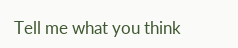Tell me what you think